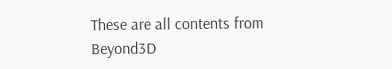These are all contents from Beyond3D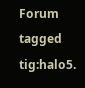Forum tagged tig:halo5.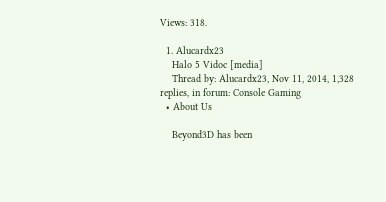Views: 318.

  1. Alucardx23
    Halo 5 Vidoc [media]
    Thread by: Alucardx23, Nov 11, 2014, 1,328 replies, in forum: Console Gaming
  • About Us

    Beyond3D has been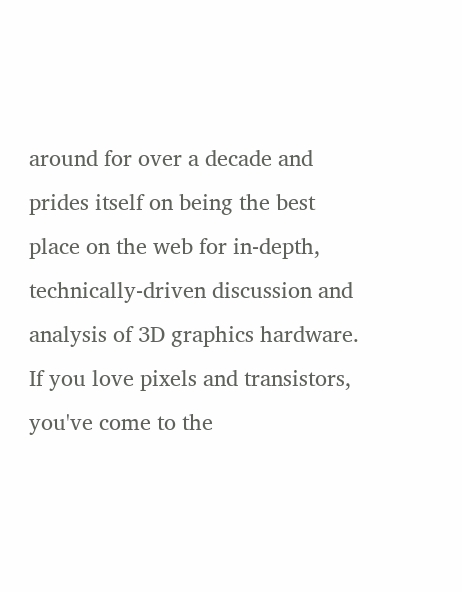around for over a decade and prides itself on being the best place on the web for in-depth, technically-driven discussion and analysis of 3D graphics hardware. If you love pixels and transistors, you've come to the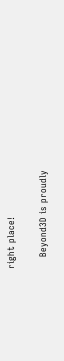right place!

    Beyond3D is proudly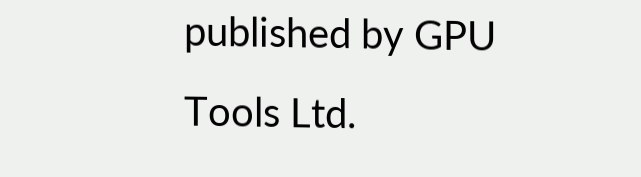published by GPU Tools Ltd.